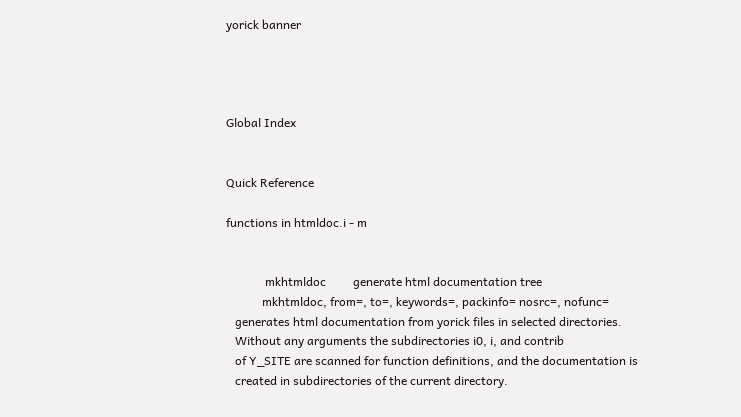yorick banner




Global Index


Quick Reference

functions in htmldoc.i - m


             mkhtmldoc         generate html documentation tree
            mkhtmldoc, from=, to=, keywords=, packinfo= nosrc=, nofunc=
   generates html documentation from yorick files in selected directories.
   Without any arguments the subdirectories i0, i, and contrib
   of Y_SITE are scanned for function definitions, and the documentation is
   created in subdirectories of the current directory.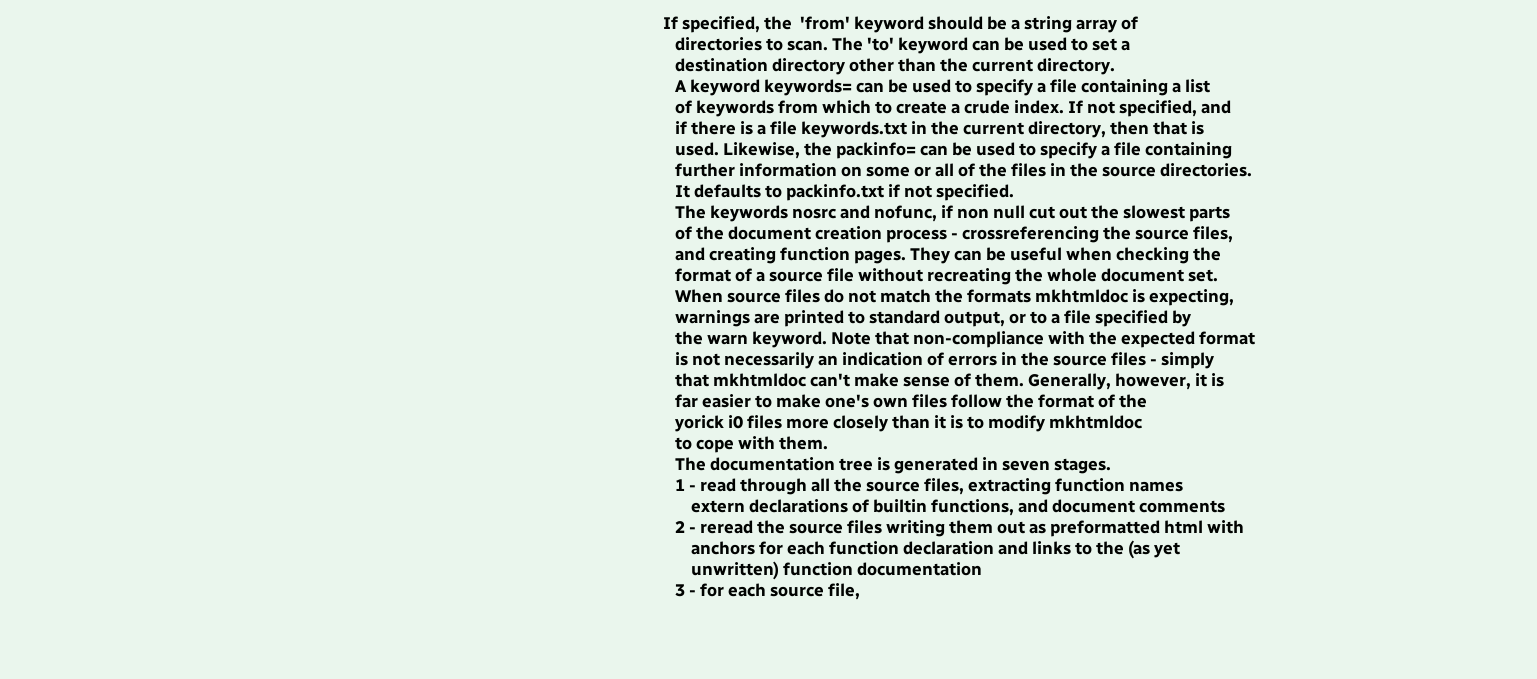If specified, the  'from' keyword should be a string array of
   directories to scan. The 'to' keyword can be used to set a
   destination directory other than the current directory.
   A keyword keywords= can be used to specify a file containing a list
   of keywords from which to create a crude index. If not specified, and
   if there is a file keywords.txt in the current directory, then that is
   used. Likewise, the packinfo= can be used to specify a file containing
   further information on some or all of the files in the source directories.
   It defaults to packinfo.txt if not specified.
   The keywords nosrc and nofunc, if non null cut out the slowest parts
   of the document creation process - crossreferencing the source files,
   and creating function pages. They can be useful when checking the
   format of a source file without recreating the whole document set.
   When source files do not match the formats mkhtmldoc is expecting,
   warnings are printed to standard output, or to a file specified by
   the warn keyword. Note that non-compliance with the expected format
   is not necessarily an indication of errors in the source files - simply
   that mkhtmldoc can't make sense of them. Generally, however, it is
   far easier to make one's own files follow the format of the
   yorick i0 files more closely than it is to modify mkhtmldoc
   to cope with them.
   The documentation tree is generated in seven stages.
   1 - read through all the source files, extracting function names
       extern declarations of builtin functions, and document comments
   2 - reread the source files writing them out as preformatted html with
       anchors for each function declaration and links to the (as yet
       unwritten) function documentation
   3 - for each source file,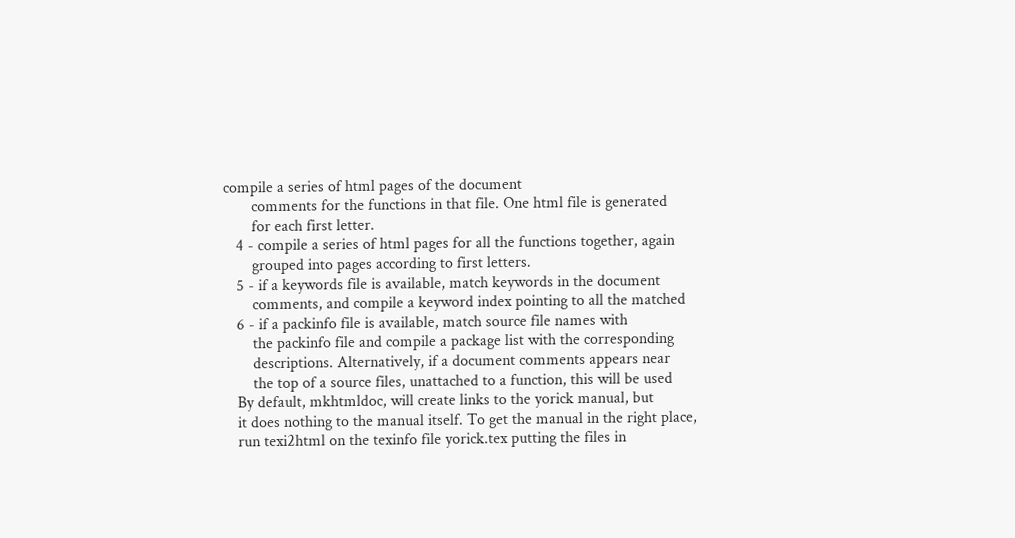compile a series of html pages of the document
       comments for the functions in that file. One html file is generated
       for each first letter.
   4 - compile a series of html pages for all the functions together, again
       grouped into pages according to first letters.
   5 - if a keywords file is available, match keywords in the document
       comments, and compile a keyword index pointing to all the matched
   6 - if a packinfo file is available, match source file names with
       the packinfo file and compile a package list with the corresponding
       descriptions. Alternatively, if a document comments appears near
       the top of a source files, unattached to a function, this will be used
   By default, mkhtmldoc, will create links to the yorick manual, but
   it does nothing to the manual itself. To get the manual in the right place,
   run texi2html on the texinfo file yorick.tex putting the files in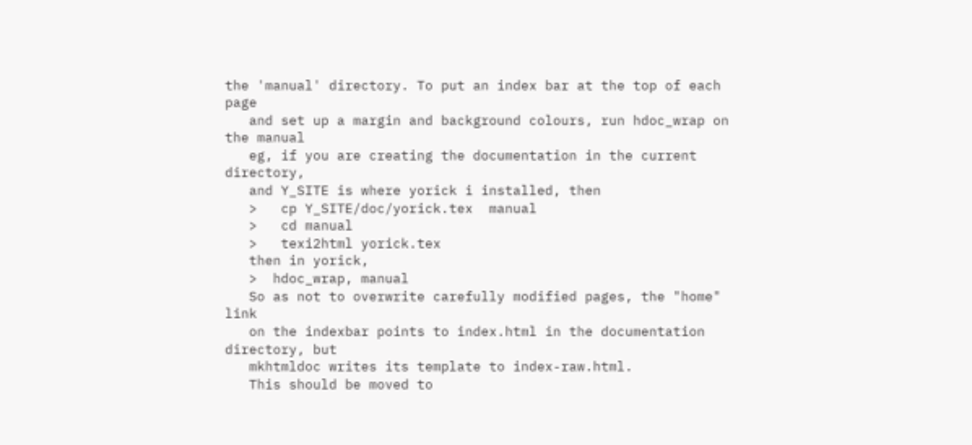the 'manual' directory. To put an index bar at the top of each page
   and set up a margin and background colours, run hdoc_wrap on the manual
   eg, if you are creating the documentation in the current directory,
   and Y_SITE is where yorick i installed, then
   >   cp Y_SITE/doc/yorick.tex  manual
   >   cd manual
   >   texi2html yorick.tex
   then in yorick,
   >  hdoc_wrap, manual
   So as not to overwrite carefully modified pages, the "home" link
   on the indexbar points to index.html in the documentation directory, but
   mkhtmldoc writes its template to index-raw.html.
   This should be moved to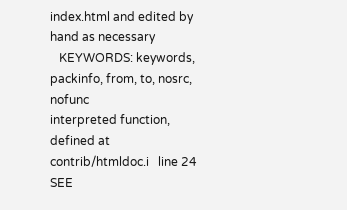index.html and edited by hand as necessary
   KEYWORDS: keywords, packinfo, from, to, nosrc, nofunc
interpreted function, defined at contrib/htmldoc.i   line 24
SEE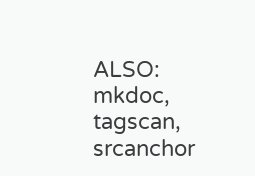ALSO: mkdoc,   tagscan,   srcanchor